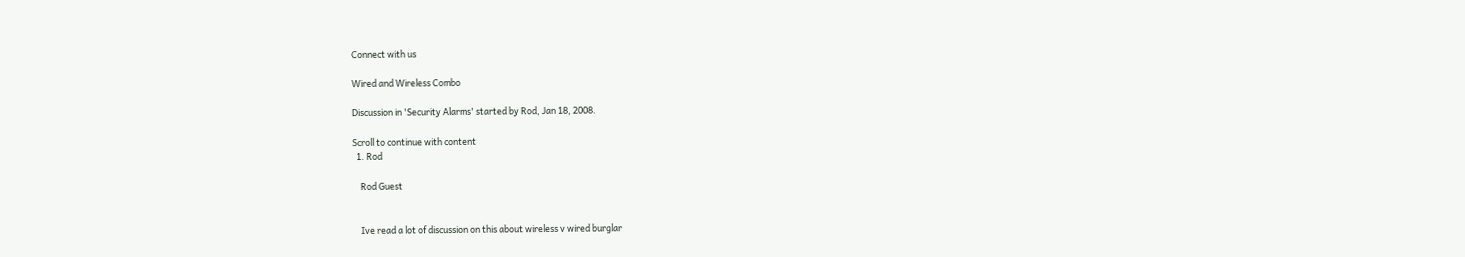Connect with us

Wired and Wireless Combo

Discussion in 'Security Alarms' started by Rod, Jan 18, 2008.

Scroll to continue with content
  1. Rod

    Rod Guest


    Ive read a lot of discussion on this about wireless v wired burglar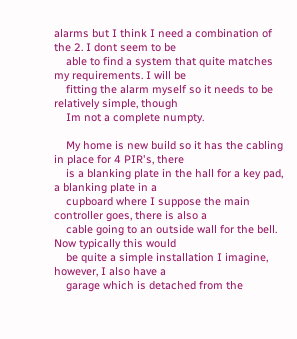alarms but I think I need a combination of the 2. I dont seem to be
    able to find a system that quite matches my requirements. I will be
    fitting the alarm myself so it needs to be relatively simple, though
    Im not a complete numpty.

    My home is new build so it has the cabling in place for 4 PIR's, there
    is a blanking plate in the hall for a key pad, a blanking plate in a
    cupboard where I suppose the main controller goes, there is also a
    cable going to an outside wall for the bell. Now typically this would
    be quite a simple installation I imagine, however, I also have a
    garage which is detached from the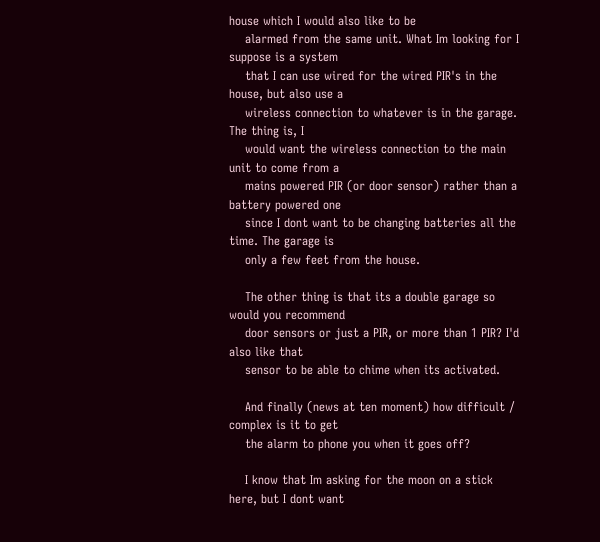house which I would also like to be
    alarmed from the same unit. What Im looking for I suppose is a system
    that I can use wired for the wired PIR's in the house, but also use a
    wireless connection to whatever is in the garage. The thing is, I
    would want the wireless connection to the main unit to come from a
    mains powered PIR (or door sensor) rather than a battery powered one
    since I dont want to be changing batteries all the time. The garage is
    only a few feet from the house.

    The other thing is that its a double garage so would you recommend
    door sensors or just a PIR, or more than 1 PIR? I'd also like that
    sensor to be able to chime when its activated.

    And finally (news at ten moment) how difficult / complex is it to get
    the alarm to phone you when it goes off?

    I know that Im asking for the moon on a stick here, but I dont want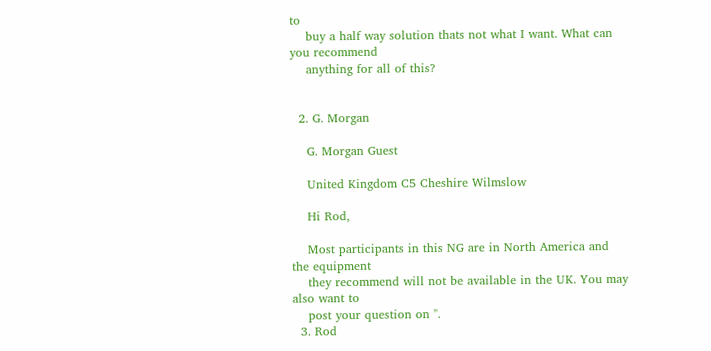to
    buy a half way solution thats not what I want. What can you recommend
    anything for all of this?


  2. G. Morgan

    G. Morgan Guest

    United Kingdom C5 Cheshire Wilmslow

    Hi Rod,

    Most participants in this NG are in North America and the equipment
    they recommend will not be available in the UK. You may also want to
    post your question on ''.
  3. Rod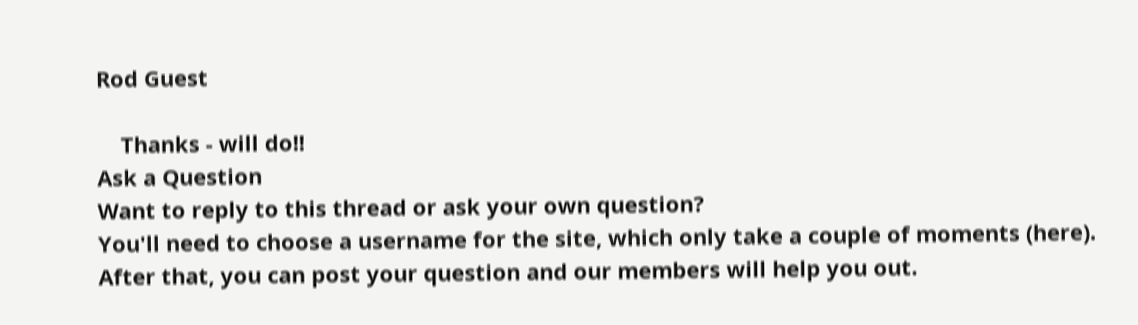Rod Guest

    Thanks - will do!!
Ask a Question
Want to reply to this thread or ask your own question?
You'll need to choose a username for the site, which only take a couple of moments (here). After that, you can post your question and our members will help you out.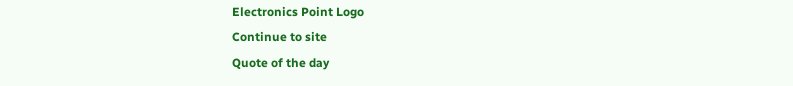Electronics Point Logo
Continue to site
Quote of the day